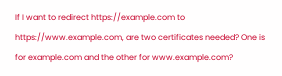If I want to redirect https://example.com to https://www.example.com, are two certificates needed? One is for example.com and the other for www.example.com?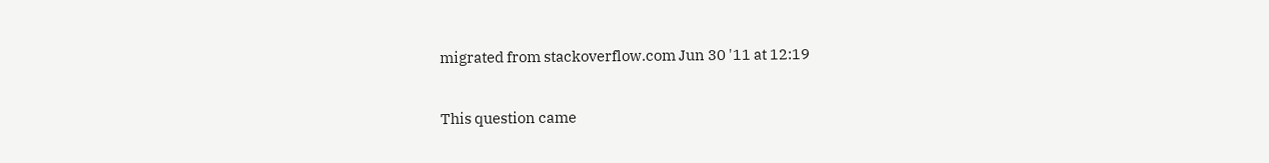migrated from stackoverflow.com Jun 30 '11 at 12:19

This question came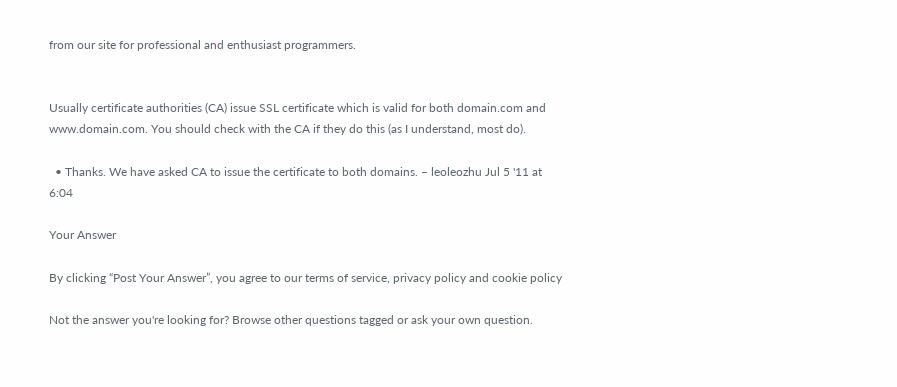from our site for professional and enthusiast programmers.


Usually certificate authorities (CA) issue SSL certificate which is valid for both domain.com and www.domain.com. You should check with the CA if they do this (as I understand, most do).

  • Thanks. We have asked CA to issue the certificate to both domains. – leoleozhu Jul 5 '11 at 6:04

Your Answer

By clicking “Post Your Answer”, you agree to our terms of service, privacy policy and cookie policy

Not the answer you're looking for? Browse other questions tagged or ask your own question.